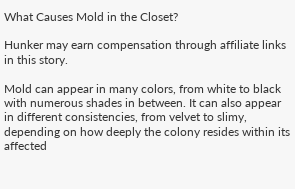What Causes Mold in the Closet?

Hunker may earn compensation through affiliate links in this story.

Mold can appear in many colors, from white to black with numerous shades in between. It can also appear in different consistencies, from velvet to slimy, depending on how deeply the colony resides within its affected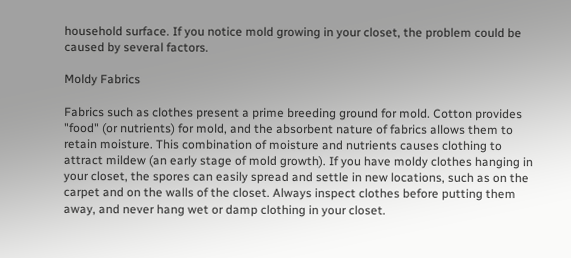household surface. If you notice mold growing in your closet, the problem could be caused by several factors.

Moldy Fabrics

Fabrics such as clothes present a prime breeding ground for mold. Cotton provides "food" (or nutrients) for mold, and the absorbent nature of fabrics allows them to retain moisture. This combination of moisture and nutrients causes clothing to attract mildew (an early stage of mold growth). If you have moldy clothes hanging in your closet, the spores can easily spread and settle in new locations, such as on the carpet and on the walls of the closet. Always inspect clothes before putting them away, and never hang wet or damp clothing in your closet.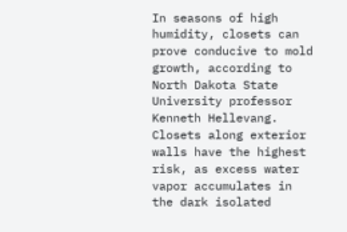In seasons of high humidity, closets can prove conducive to mold growth, according to North Dakota State University professor Kenneth Hellevang. Closets along exterior walls have the highest risk, as excess water vapor accumulates in the dark isolated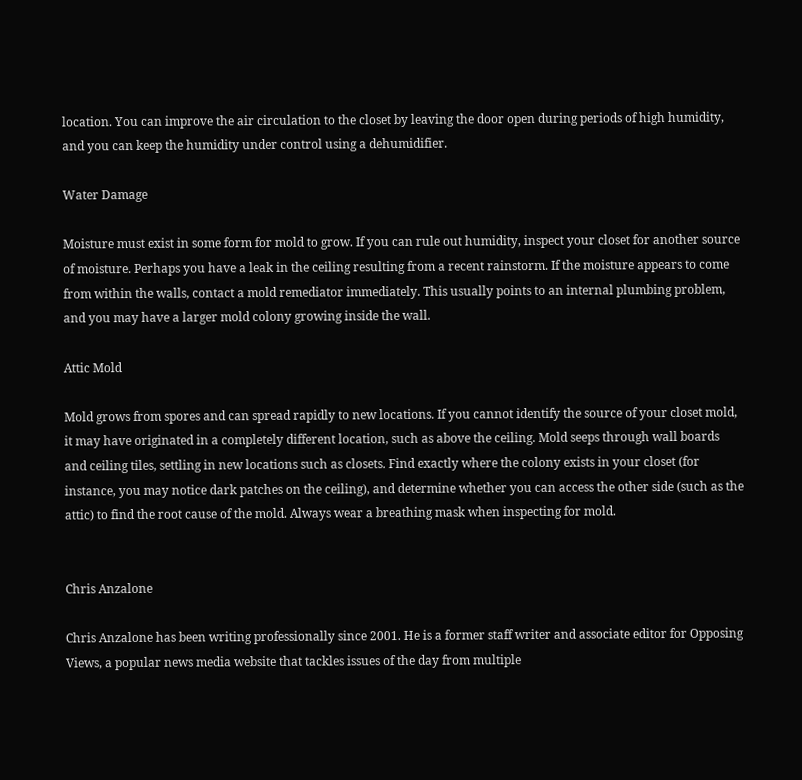location. You can improve the air circulation to the closet by leaving the door open during periods of high humidity, and you can keep the humidity under control using a dehumidifier.

Water Damage

Moisture must exist in some form for mold to grow. If you can rule out humidity, inspect your closet for another source of moisture. Perhaps you have a leak in the ceiling resulting from a recent rainstorm. If the moisture appears to come from within the walls, contact a mold remediator immediately. This usually points to an internal plumbing problem, and you may have a larger mold colony growing inside the wall.

Attic Mold

Mold grows from spores and can spread rapidly to new locations. If you cannot identify the source of your closet mold, it may have originated in a completely different location, such as above the ceiling. Mold seeps through wall boards and ceiling tiles, settling in new locations such as closets. Find exactly where the colony exists in your closet (for instance, you may notice dark patches on the ceiling), and determine whether you can access the other side (such as the attic) to find the root cause of the mold. Always wear a breathing mask when inspecting for mold.


Chris Anzalone

Chris Anzalone has been writing professionally since 2001. He is a former staff writer and associate editor for Opposing Views, a popular news media website that tackles issues of the day from multiple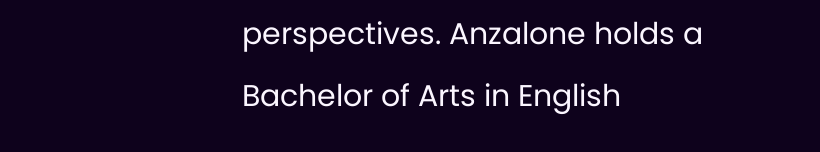perspectives. Anzalone holds a Bachelor of Arts in English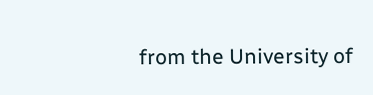from the University of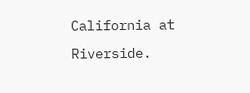California at Riverside.